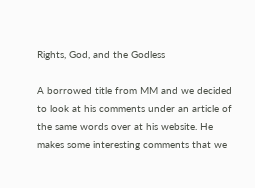Rights, God, and the Godless

A borrowed title from MM and we decided to look at his comments under an article of the same words over at his website. He makes some interesting comments that we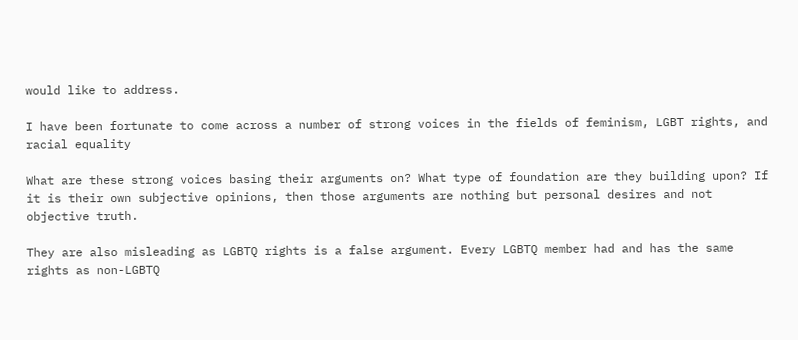would like to address.

I have been fortunate to come across a number of strong voices in the fields of feminism, LGBT rights, and racial equality

What are these strong voices basing their arguments on? What type of foundation are they building upon? If it is their own subjective opinions, then those arguments are nothing but personal desires and not objective truth.

They are also misleading as LGBTQ rights is a false argument. Every LGBTQ member had and has the same rights as non-LGBTQ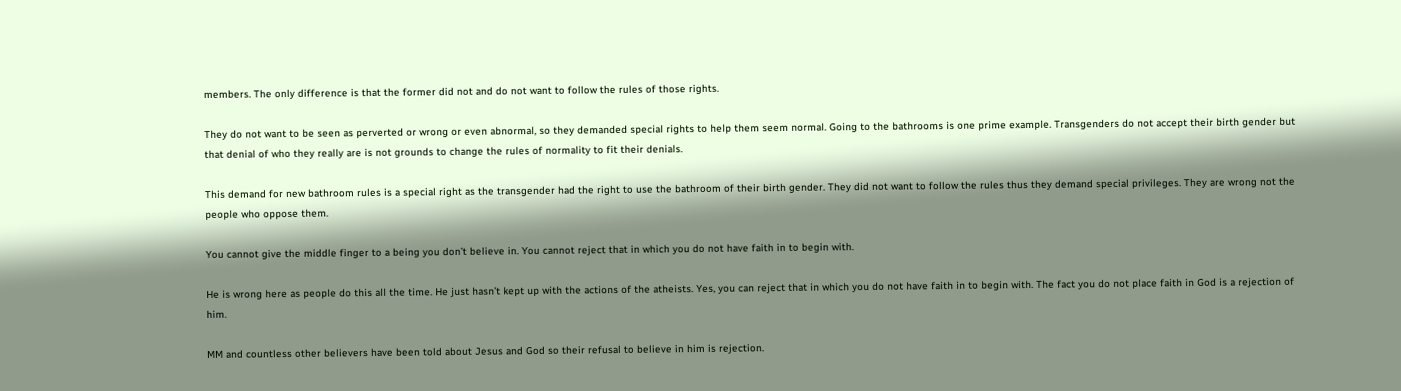members. The only difference is that the former did not and do not want to follow the rules of those rights.

They do not want to be seen as perverted or wrong or even abnormal, so they demanded special rights to help them seem normal. Going to the bathrooms is one prime example. Transgenders do not accept their birth gender but that denial of who they really are is not grounds to change the rules of normality to fit their denials.

This demand for new bathroom rules is a special right as the transgender had the right to use the bathroom of their birth gender. They did not want to follow the rules thus they demand special privileges. They are wrong not the people who oppose them.

You cannot give the middle finger to a being you don’t believe in. You cannot reject that in which you do not have faith in to begin with.

He is wrong here as people do this all the time. He just hasn’t kept up with the actions of the atheists. Yes, you can reject that in which you do not have faith in to begin with. The fact you do not place faith in God is a rejection of him.

MM and countless other believers have been told about Jesus and God so their refusal to believe in him is rejection.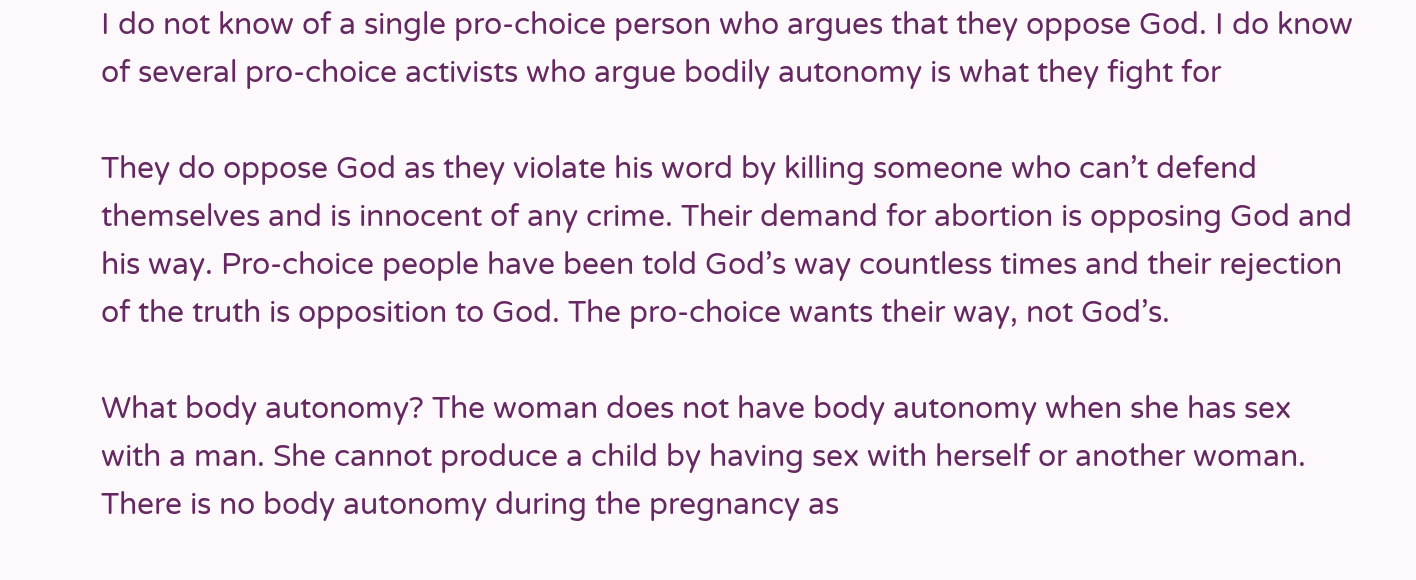I do not know of a single pro-choice person who argues that they oppose God. I do know of several pro-choice activists who argue bodily autonomy is what they fight for

They do oppose God as they violate his word by killing someone who can’t defend themselves and is innocent of any crime. Their demand for abortion is opposing God and his way. Pro-choice people have been told God’s way countless times and their rejection of the truth is opposition to God. The pro-choice wants their way, not God’s.

What body autonomy? The woman does not have body autonomy when she has sex with a man. She cannot produce a child by having sex with herself or another woman. There is no body autonomy during the pregnancy as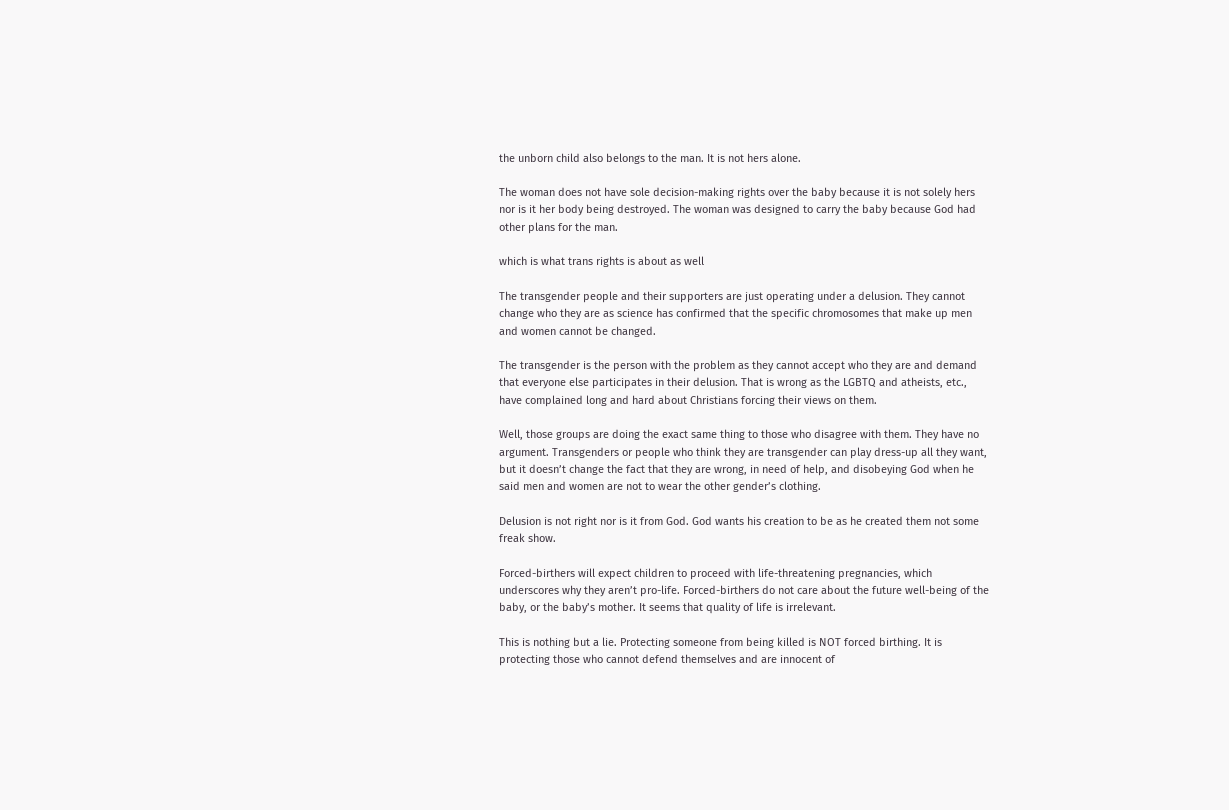the unborn child also belongs to the man. It is not hers alone.

The woman does not have sole decision-making rights over the baby because it is not solely hers nor is it her body being destroyed. The woman was designed to carry the baby because God had other plans for the man.

which is what trans rights is about as well

The transgender people and their supporters are just operating under a delusion. They cannot change who they are as science has confirmed that the specific chromosomes that make up men and women cannot be changed.

The transgender is the person with the problem as they cannot accept who they are and demand that everyone else participates in their delusion. That is wrong as the LGBTQ and atheists, etc., have complained long and hard about Christians forcing their views on them.

Well, those groups are doing the exact same thing to those who disagree with them. They have no argument. Transgenders or people who think they are transgender can play dress-up all they want, but it doesn’t change the fact that they are wrong, in need of help, and disobeying God when he said men and women are not to wear the other gender’s clothing.

Delusion is not right nor is it from God. God wants his creation to be as he created them not some freak show.

Forced-birthers will expect children to proceed with life-threatening pregnancies, which underscores why they aren’t pro-life. Forced-birthers do not care about the future well-being of the baby, or the baby’s mother. It seems that quality of life is irrelevant.

This is nothing but a lie. Protecting someone from being killed is NOT forced birthing. It is protecting those who cannot defend themselves and are innocent of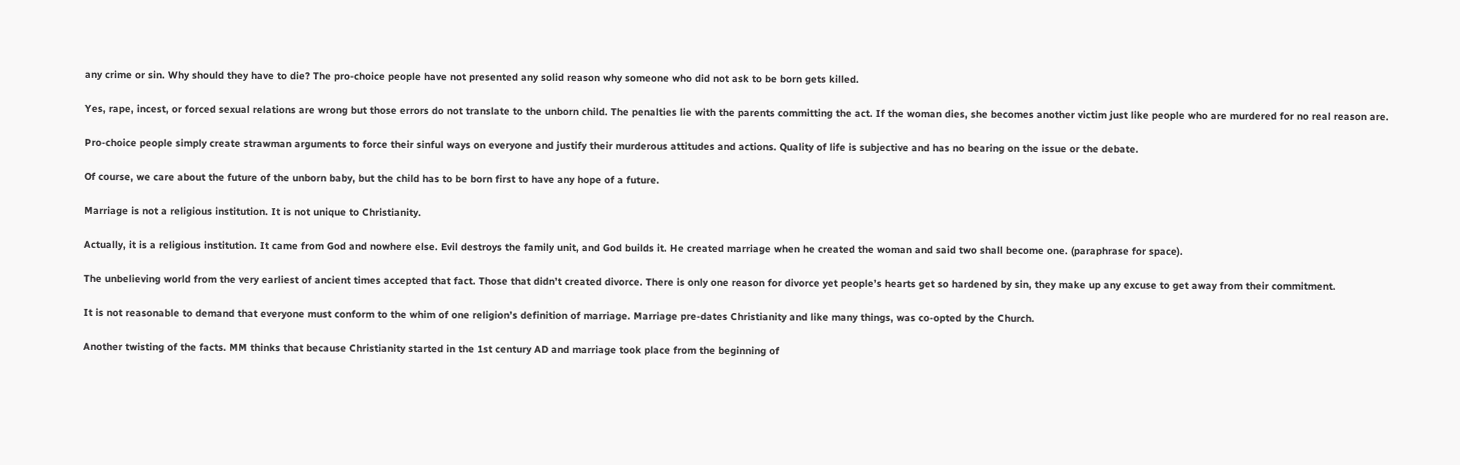any crime or sin. Why should they have to die? The pro-choice people have not presented any solid reason why someone who did not ask to be born gets killed.

Yes, rape, incest, or forced sexual relations are wrong but those errors do not translate to the unborn child. The penalties lie with the parents committing the act. If the woman dies, she becomes another victim just like people who are murdered for no real reason are.

Pro-choice people simply create strawman arguments to force their sinful ways on everyone and justify their murderous attitudes and actions. Quality of life is subjective and has no bearing on the issue or the debate.

Of course, we care about the future of the unborn baby, but the child has to be born first to have any hope of a future.

Marriage is not a religious institution. It is not unique to Christianity.

Actually, it is a religious institution. It came from God and nowhere else. Evil destroys the family unit, and God builds it. He created marriage when he created the woman and said two shall become one. (paraphrase for space).

The unbelieving world from the very earliest of ancient times accepted that fact. Those that didn’t created divorce. There is only one reason for divorce yet people’s hearts get so hardened by sin, they make up any excuse to get away from their commitment.

It is not reasonable to demand that everyone must conform to the whim of one religion’s definition of marriage. Marriage pre-dates Christianity and like many things, was co-opted by the Church.

Another twisting of the facts. MM thinks that because Christianity started in the 1st century AD and marriage took place from the beginning of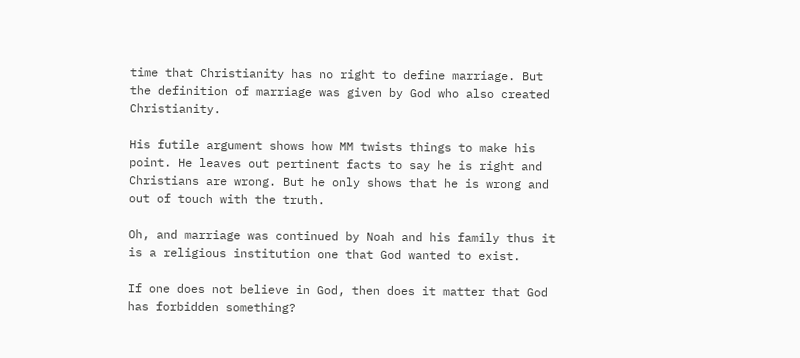time that Christianity has no right to define marriage. But the definition of marriage was given by God who also created Christianity.

His futile argument shows how MM twists things to make his point. He leaves out pertinent facts to say he is right and Christians are wrong. But he only shows that he is wrong and out of touch with the truth.

Oh, and marriage was continued by Noah and his family thus it is a religious institution one that God wanted to exist.

If one does not believe in God, then does it matter that God has forbidden something?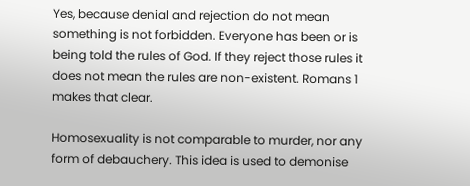Yes, because denial and rejection do not mean something is not forbidden. Everyone has been or is being told the rules of God. If they reject those rules it does not mean the rules are non-existent. Romans 1 makes that clear.

Homosexuality is not comparable to murder, nor any form of debauchery. This idea is used to demonise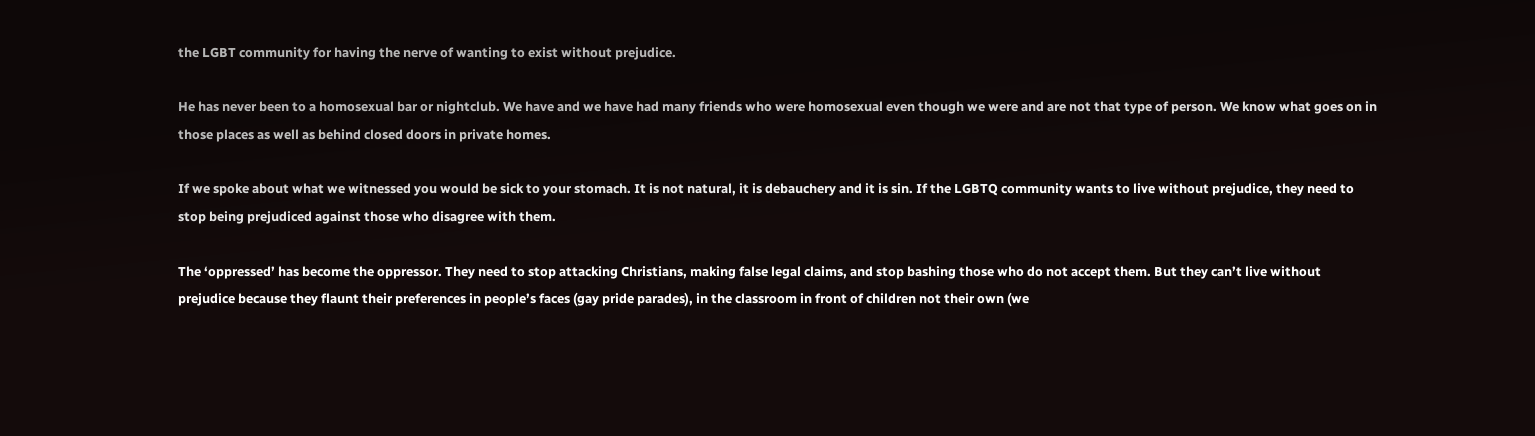the LGBT community for having the nerve of wanting to exist without prejudice.

He has never been to a homosexual bar or nightclub. We have and we have had many friends who were homosexual even though we were and are not that type of person. We know what goes on in those places as well as behind closed doors in private homes.

If we spoke about what we witnessed you would be sick to your stomach. It is not natural, it is debauchery and it is sin. If the LGBTQ community wants to live without prejudice, they need to stop being prejudiced against those who disagree with them.

The ‘oppressed’ has become the oppressor. They need to stop attacking Christians, making false legal claims, and stop bashing those who do not accept them. But they can’t live without prejudice because they flaunt their preferences in people’s faces (gay pride parades), in the classroom in front of children not their own (we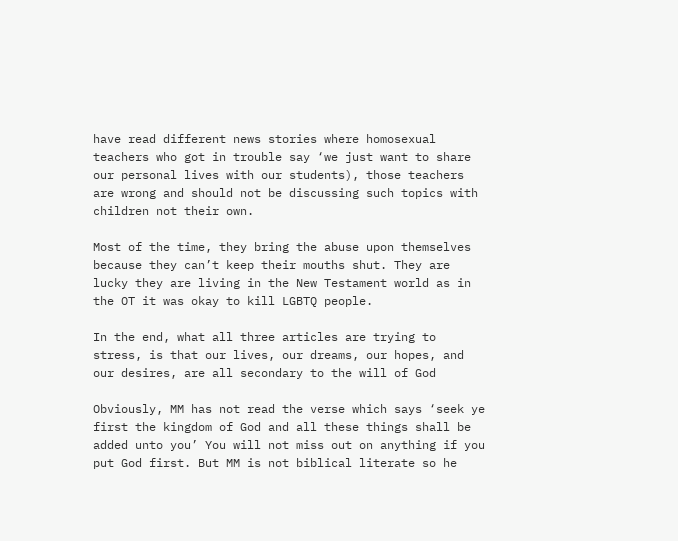have read different news stories where homosexual teachers who got in trouble say ‘we just want to share our personal lives with our students), those teachers are wrong and should not be discussing such topics with children not their own.

Most of the time, they bring the abuse upon themselves because they can’t keep their mouths shut. They are lucky they are living in the New Testament world as in the OT it was okay to kill LGBTQ people.

In the end, what all three articles are trying to stress, is that our lives, our dreams, our hopes, and our desires, are all secondary to the will of God

Obviously, MM has not read the verse which says ‘seek ye first the kingdom of God and all these things shall be added unto you’ You will not miss out on anything if you put God first. But MM is not biblical literate so he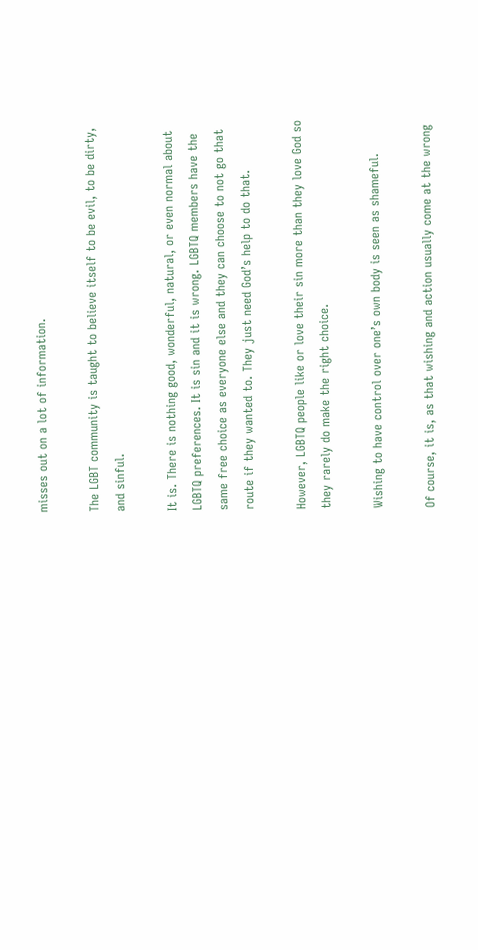misses out on a lot of information.

The LGBT community is taught to believe itself to be evil, to be dirty, and sinful.

It is. There is nothing good, wonderful, natural, or even normal about LGBTQ preferences. It is sin and it is wrong. LGBTQ members have the same free choice as everyone else and they can choose to not go that route if they wanted to. They just need God’s help to do that.

However, LGBTQ people like or love their sin more than they love God so they rarely do make the right choice.

Wishing to have control over one’s own body is seen as shameful.

Of course, it is, as that wishing and action usually come at the wrong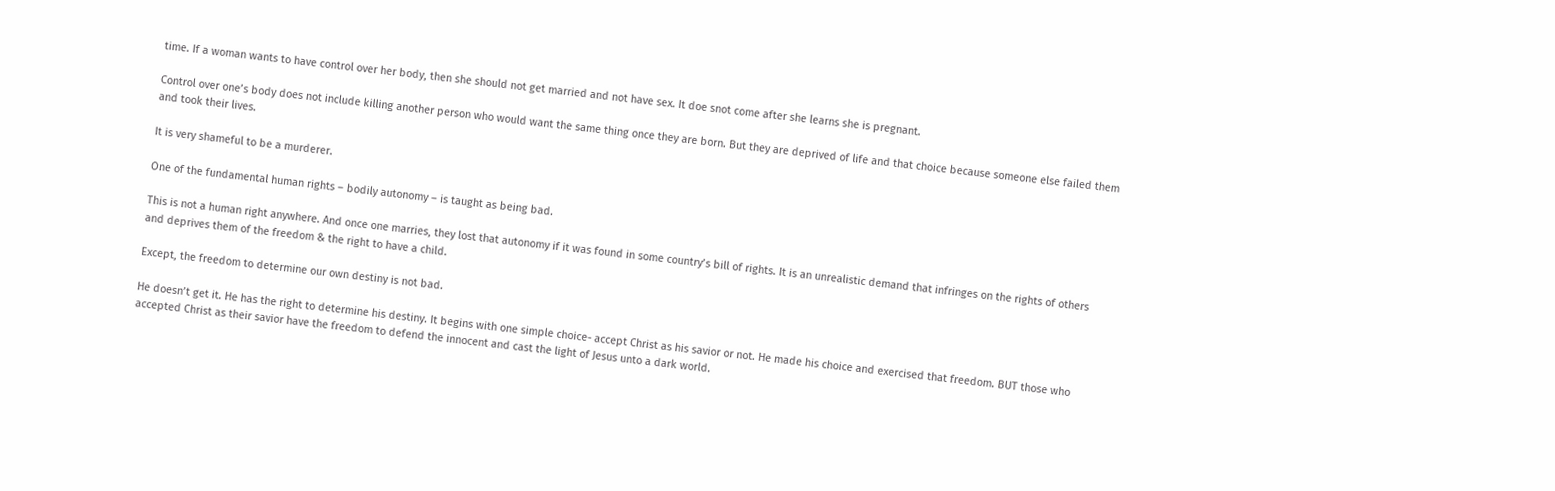time. If a woman wants to have control over her body, then she should not get married and not have sex. It doe snot come after she learns she is pregnant.

Control over one’s body does not include killing another person who would want the same thing once they are born. But they are deprived of life and that choice because someone else failed them and took their lives.

It is very shameful to be a murderer.

One of the fundamental human rights – bodily autonomy – is taught as being bad.

This is not a human right anywhere. And once one marries, they lost that autonomy if it was found in some country’s bill of rights. It is an unrealistic demand that infringes on the rights of others and deprives them of the freedom & the right to have a child.

Except, the freedom to determine our own destiny is not bad.

He doesn’t get it. He has the right to determine his destiny. It begins with one simple choice- accept Christ as his savior or not. He made his choice and exercised that freedom. BUT those who accepted Christ as their savior have the freedom to defend the innocent and cast the light of Jesus unto a dark world.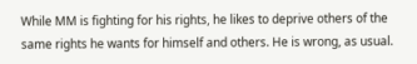While MM is fighting for his rights, he likes to deprive others of the same rights he wants for himself and others. He is wrong, as usual.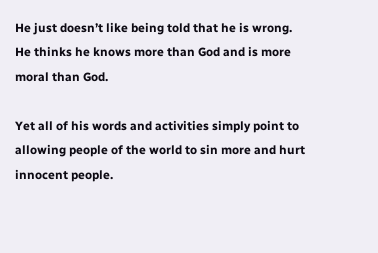He just doesn’t like being told that he is wrong. He thinks he knows more than God and is more moral than God.

Yet all of his words and activities simply point to allowing people of the world to sin more and hurt innocent people.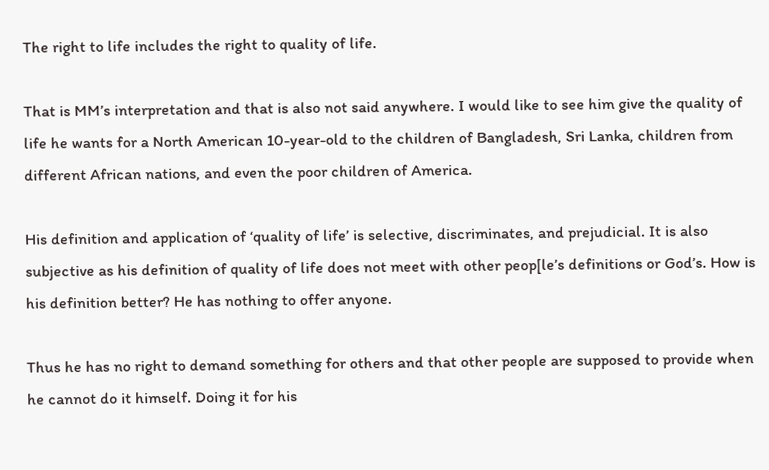The right to life includes the right to quality of life.

That is MM’s interpretation and that is also not said anywhere. I would like to see him give the quality of life he wants for a North American 10-year-old to the children of Bangladesh, Sri Lanka, children from different African nations, and even the poor children of America.

His definition and application of ‘quality of life’ is selective, discriminates, and prejudicial. It is also subjective as his definition of quality of life does not meet with other peop[le’s definitions or God’s. How is his definition better? He has nothing to offer anyone.

Thus he has no right to demand something for others and that other people are supposed to provide when he cannot do it himself. Doing it for his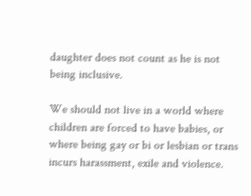daughter does not count as he is not being inclusive.

We should not live in a world where children are forced to have babies, or where being gay or bi or lesbian or trans incurs harassment, exile and violence.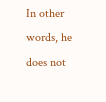In other words, he does not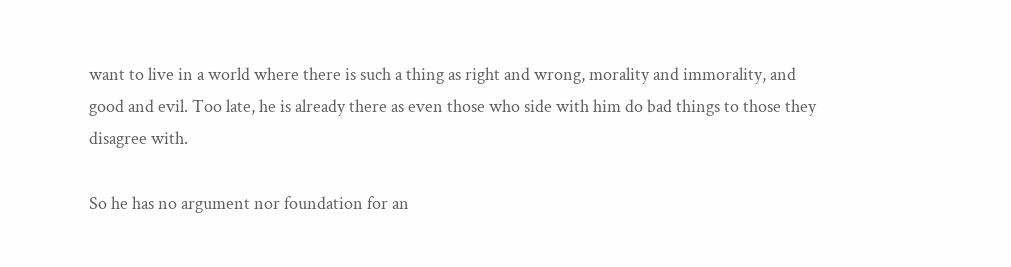want to live in a world where there is such a thing as right and wrong, morality and immorality, and good and evil. Too late, he is already there as even those who side with him do bad things to those they disagree with.

So he has no argument nor foundation for an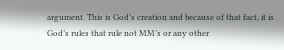argument. This is God’s creation and because of that fact, it is God’s rules that rule not MM’s or any other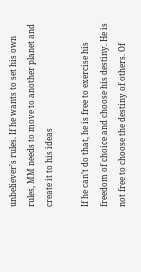unbeliever’s rules. If he wants to set his own rules, MM needs to move to another planet and create it to his ideas

If he can’t do that, he is free to exercise his freedom of choice and choose his destiny. He is not free to choose the destiny of others. Of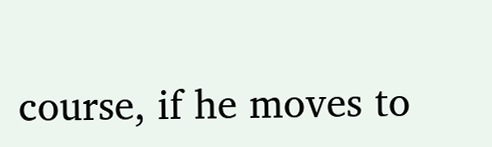course, if he moves to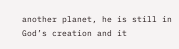another planet, he is still in God’s creation and it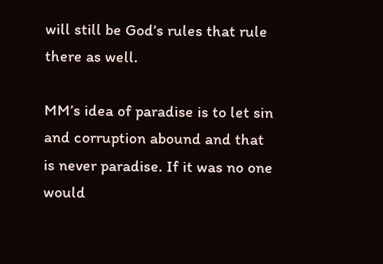will still be God’s rules that rule there as well.

MM’s idea of paradise is to let sin and corruption abound and that is never paradise. If it was no one would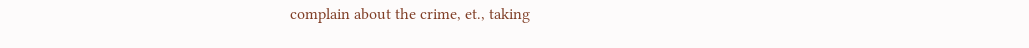complain about the crime, et., taking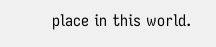place in this world.